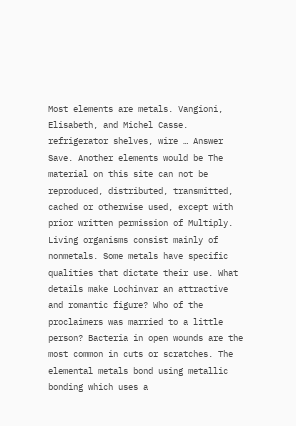Most elements are metals. Vangioni, Elisabeth, and Michel Casse. refrigerator shelves, wire … Answer Save. Another elements would be The material on this site can not be reproduced, distributed, transmitted, cached or otherwise used, except with prior written permission of Multiply. Living organisms consist mainly of nonmetals. Some metals have specific qualities that dictate their use. What details make Lochinvar an attractive and romantic figure? Who of the proclaimers was married to a little person? Bacteria in open wounds are the most common in cuts or scratches. The elemental metals bond using metallic bonding which uses a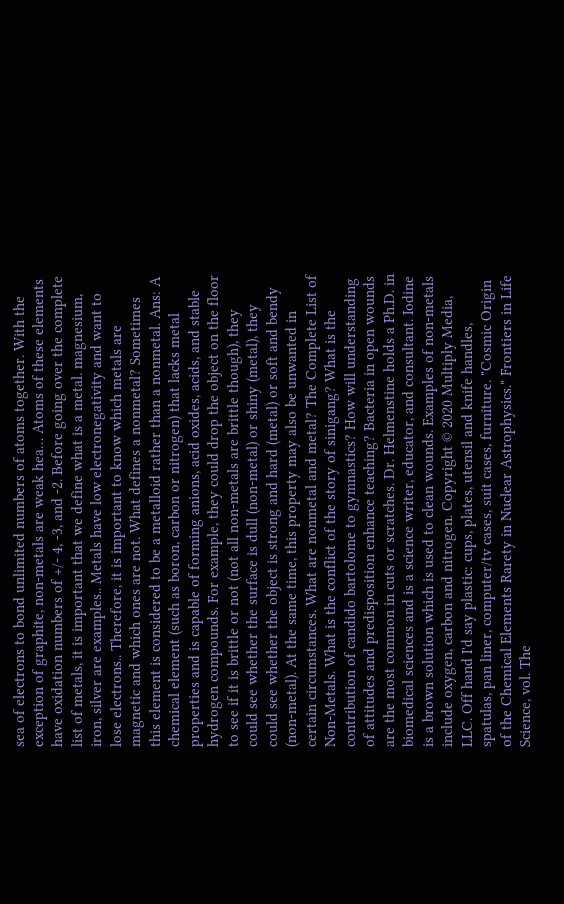sea of electrons to bond unlimited numbers of atoms together. With the exception of graphite, non-metals are weak hea… Atoms of these elements have oxidation numbers of +/- 4, -3, and -2. Before going over the complete list of metals, it is important that we define what is a metal. magnesium, iron, silver are examples.. Metals have low electronegativity and want to lose electrons.. Therefore, it is important to know which metals are magnetic and which ones are not. What defines a nonmetal? Sometimes this element is considered to be a metalloid rather than a nonmetal. Ans: A chemical element (such as boron, carbon or nitrogen) that lacks metal properties and is capable of forming anions, acid oxides, acids, and stable hydrogen compounds. For example, they could drop the object on the floor to see if it is brittle or not (not all non-metals are brittle though), they could see whether the surface is dull (non-metal) or shiny (metal), they could see whether the object is strong and hard (metal) or soft and bendy (non-metal). At the same time, this property may also be unwanted in certain circumstances. What are nonmetal and metal? The Complete List of Non-Metals. What is the conflict of the story of sinigang? What is the contribution of candido bartolome to gymnastics? How will understanding of attitudes and predisposition enhance teaching? Bacteria in open wounds are the most common in cuts or scratches. Dr. Helmenstine holds a Ph.D. in biomedical sciences and is a science writer, educator, and consultant. Iodine is a brown solution which is used to clean wounds. Examples of non-metals include oxygen, carbon and nitrogen. Copyright © 2020 Multiply Media, LLC. Off hand I'd say plastic: cups, plates, utensil and knife handles, spatulas, pan liner, computer/tv cases, suit cases, furniture. "Cosmic Origin of the Chemical Elements Rarety in Nuclear Astrophysics." Frontiers in Life Science, vol. The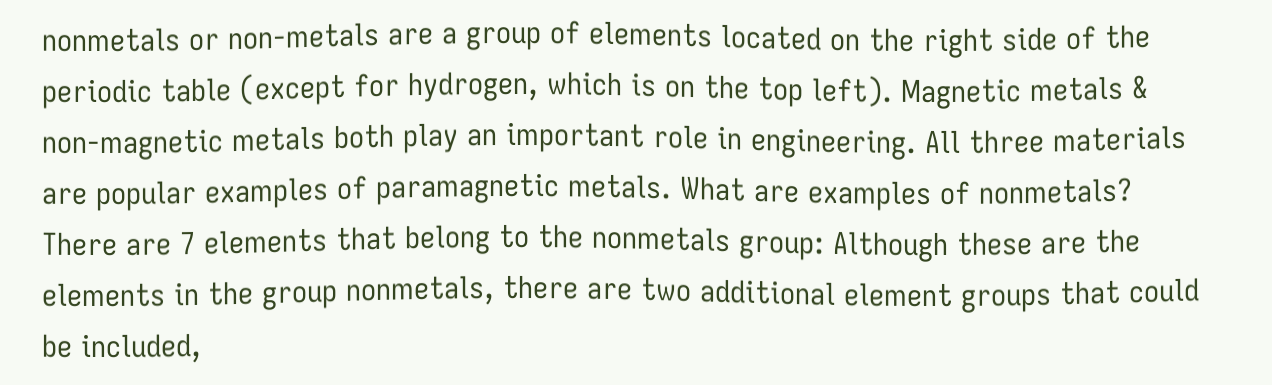nonmetals or non-metals are a group of elements located on the right side of the periodic table (except for hydrogen, which is on the top left). Magnetic metals & non-magnetic metals both play an important role in engineering. All three materials are popular examples of paramagnetic metals. What are examples of nonmetals? There are 7 elements that belong to the nonmetals group: Although these are the elements in the group nonmetals, there are two additional element groups that could be included,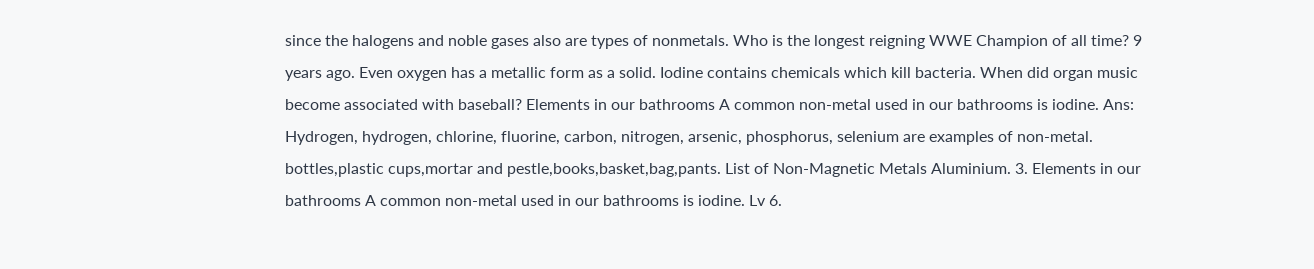since the halogens and noble gases also are types of nonmetals. Who is the longest reigning WWE Champion of all time? 9 years ago. Even oxygen has a metallic form as a solid. Iodine contains chemicals which kill bacteria. When did organ music become associated with baseball? Elements in our bathrooms A common non-metal used in our bathrooms is iodine. Ans: Hydrogen, hydrogen, chlorine, fluorine, carbon, nitrogen, arsenic, phosphorus, selenium are examples of non-metal. bottles,plastic cups,mortar and pestle,books,basket,bag,pants. List of Non-Magnetic Metals Aluminium. 3. Elements in our bathrooms A common non-metal used in our bathrooms is iodine. Lv 6.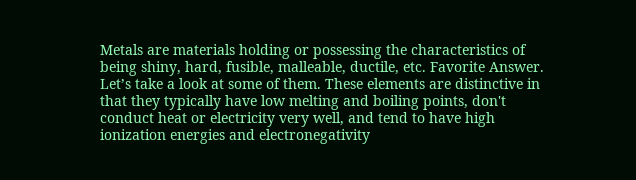Metals are materials holding or possessing the characteristics of being shiny, hard, fusible, malleable, ductile, etc. Favorite Answer. Let’s take a look at some of them. These elements are distinctive in that they typically have low melting and boiling points, don't conduct heat or electricity very well, and tend to have high ionization energies and electronegativity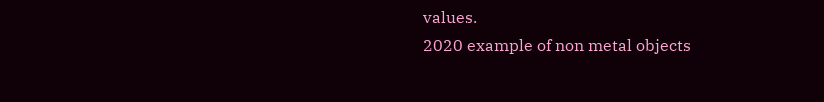values.
2020 example of non metal objects